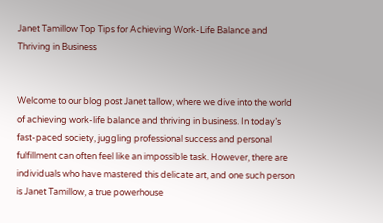Janet Tamillow Top Tips for Achieving Work-Life Balance and Thriving in Business


Welcome to our blog post Janet tallow, where we dive into the world of achieving work-life balance and thriving in business. In today’s fast-paced society, juggling professional success and personal fulfillment can often feel like an impossible task. However, there are individuals who have mastered this delicate art, and one such person is Janet Tamillow, a true powerhouse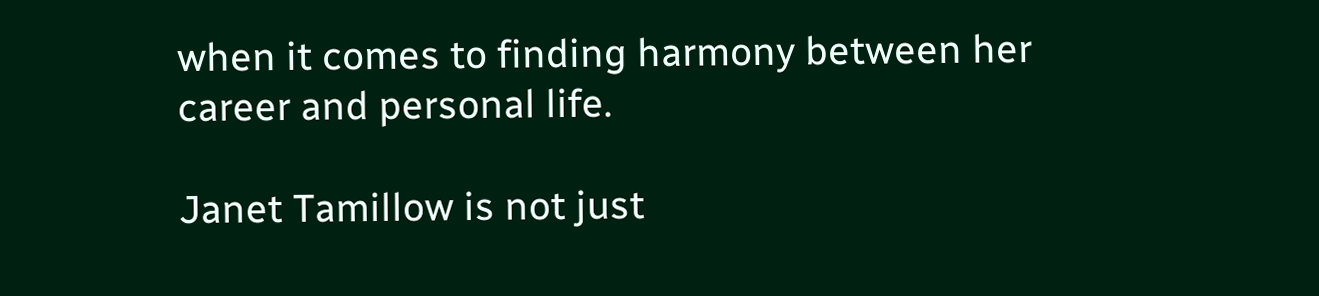when it comes to finding harmony between her career and personal life.

Janet Tamillow is not just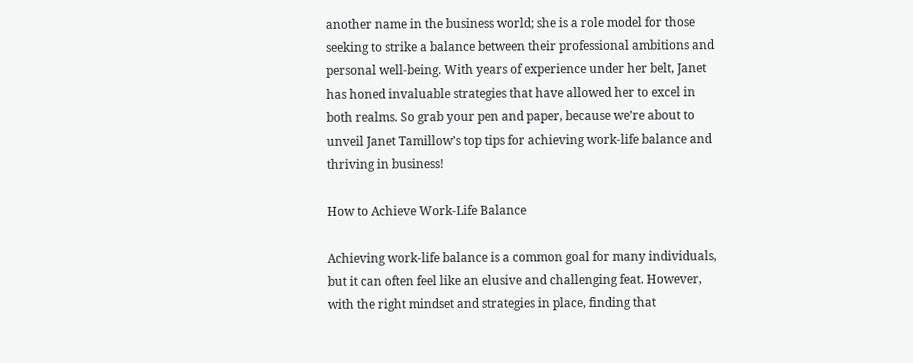another name in the business world; she is a role model for those seeking to strike a balance between their professional ambitions and personal well-being. With years of experience under her belt, Janet has honed invaluable strategies that have allowed her to excel in both realms. So grab your pen and paper, because we’re about to unveil Janet Tamillow’s top tips for achieving work-life balance and thriving in business!

How to Achieve Work-Life Balance

Achieving work-life balance is a common goal for many individuals, but it can often feel like an elusive and challenging feat. However, with the right mindset and strategies in place, finding that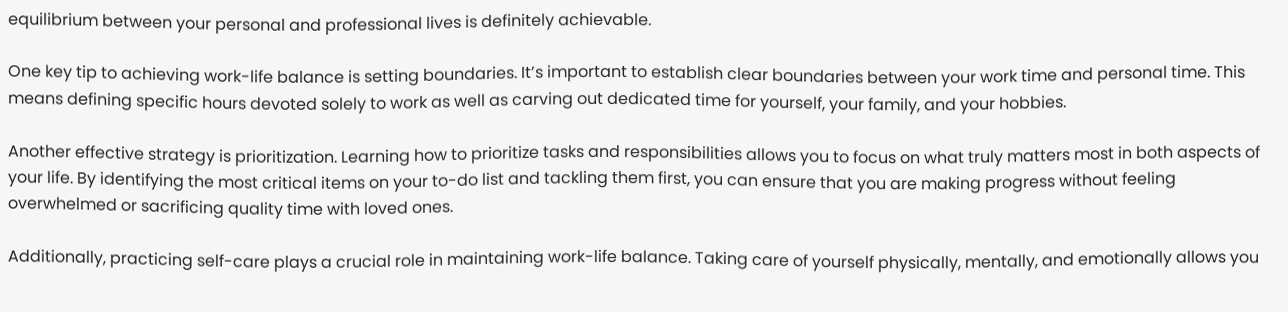equilibrium between your personal and professional lives is definitely achievable.

One key tip to achieving work-life balance is setting boundaries. It’s important to establish clear boundaries between your work time and personal time. This means defining specific hours devoted solely to work as well as carving out dedicated time for yourself, your family, and your hobbies.

Another effective strategy is prioritization. Learning how to prioritize tasks and responsibilities allows you to focus on what truly matters most in both aspects of your life. By identifying the most critical items on your to-do list and tackling them first, you can ensure that you are making progress without feeling overwhelmed or sacrificing quality time with loved ones.

Additionally, practicing self-care plays a crucial role in maintaining work-life balance. Taking care of yourself physically, mentally, and emotionally allows you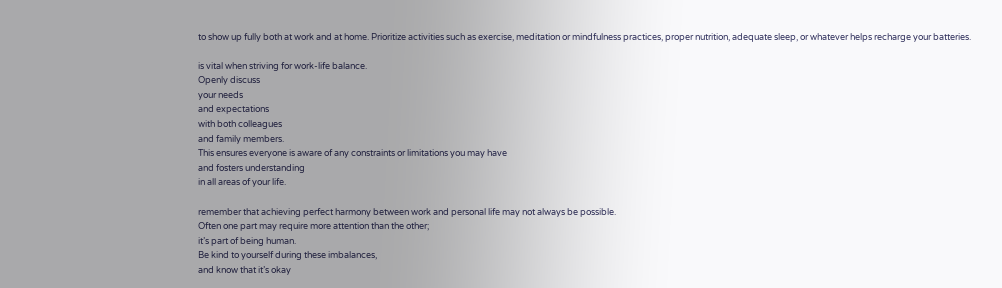to show up fully both at work and at home. Prioritize activities such as exercise, meditation or mindfulness practices, proper nutrition, adequate sleep, or whatever helps recharge your batteries.

is vital when striving for work-life balance.
Openly discuss
your needs
and expectations
with both colleagues
and family members.
This ensures everyone is aware of any constraints or limitations you may have
and fosters understanding
in all areas of your life.

remember that achieving perfect harmony between work and personal life may not always be possible.
Often one part may require more attention than the other;
it’s part of being human.
Be kind to yourself during these imbalances,
and know that it’s okay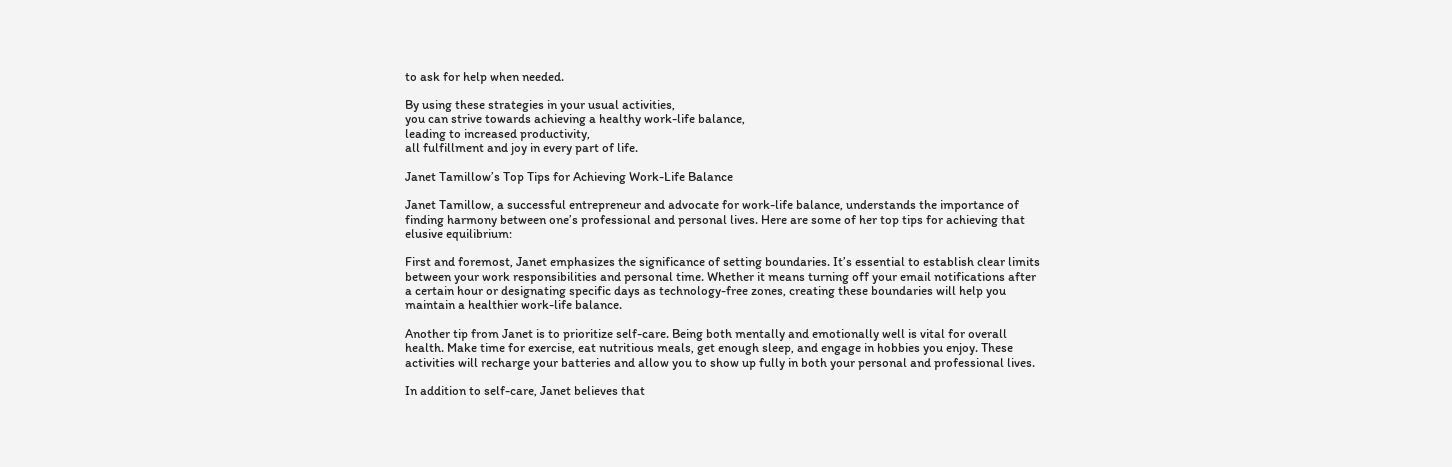to ask for help when needed.

By using these strategies in your usual activities,
you can strive towards achieving a healthy work-life balance,
leading to increased productivity,
all fulfillment and joy in every part of life.

Janet Tamillow’s Top Tips for Achieving Work-Life Balance

Janet Tamillow, a successful entrepreneur and advocate for work-life balance, understands the importance of finding harmony between one’s professional and personal lives. Here are some of her top tips for achieving that elusive equilibrium:

First and foremost, Janet emphasizes the significance of setting boundaries. It’s essential to establish clear limits between your work responsibilities and personal time. Whether it means turning off your email notifications after a certain hour or designating specific days as technology-free zones, creating these boundaries will help you maintain a healthier work-life balance.

Another tip from Janet is to prioritize self-care. Being both mentally and emotionally well is vital for overall health. Make time for exercise, eat nutritious meals, get enough sleep, and engage in hobbies you enjoy. These activities will recharge your batteries and allow you to show up fully in both your personal and professional lives.

In addition to self-care, Janet believes that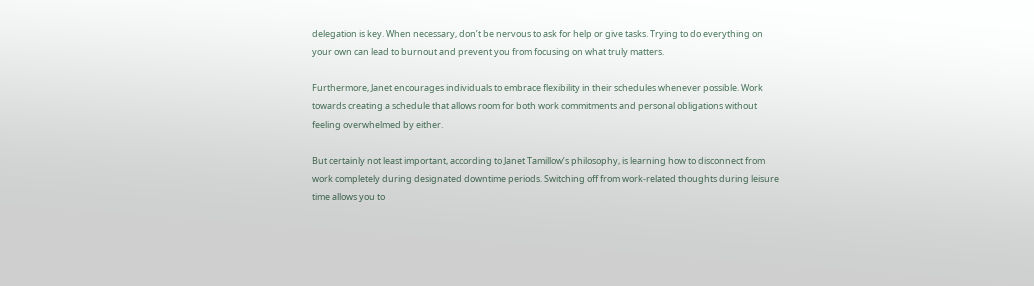delegation is key. When necessary, don’t be nervous to ask for help or give tasks. Trying to do everything on your own can lead to burnout and prevent you from focusing on what truly matters.

Furthermore, Janet encourages individuals to embrace flexibility in their schedules whenever possible. Work towards creating a schedule that allows room for both work commitments and personal obligations without feeling overwhelmed by either.

But certainly not least important, according to Janet Tamillow’s philosophy, is learning how to disconnect from work completely during designated downtime periods. Switching off from work-related thoughts during leisure time allows you to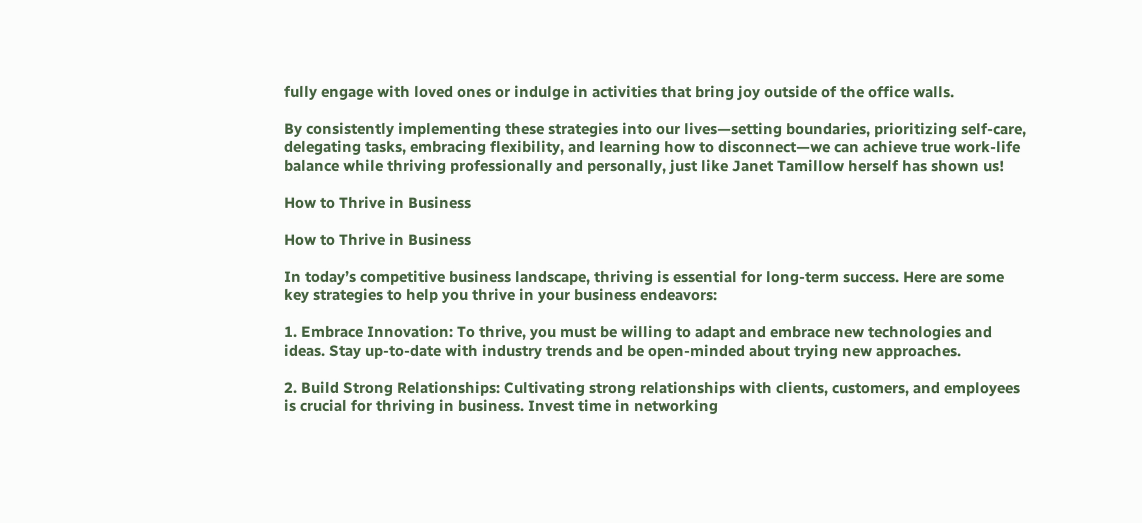fully engage with loved ones or indulge in activities that bring joy outside of the office walls.

By consistently implementing these strategies into our lives—setting boundaries, prioritizing self-care, delegating tasks, embracing flexibility, and learning how to disconnect—we can achieve true work-life balance while thriving professionally and personally, just like Janet Tamillow herself has shown us!

How to Thrive in Business

How to Thrive in Business

In today’s competitive business landscape, thriving is essential for long-term success. Here are some key strategies to help you thrive in your business endeavors:

1. Embrace Innovation: To thrive, you must be willing to adapt and embrace new technologies and ideas. Stay up-to-date with industry trends and be open-minded about trying new approaches.

2. Build Strong Relationships: Cultivating strong relationships with clients, customers, and employees is crucial for thriving in business. Invest time in networking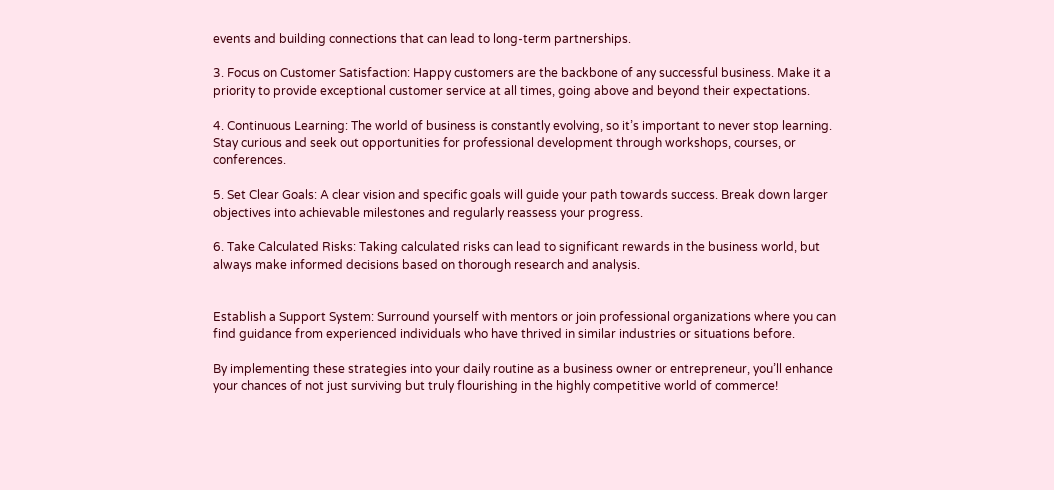events and building connections that can lead to long-term partnerships.

3. Focus on Customer Satisfaction: Happy customers are the backbone of any successful business. Make it a priority to provide exceptional customer service at all times, going above and beyond their expectations.

4. Continuous Learning: The world of business is constantly evolving, so it’s important to never stop learning. Stay curious and seek out opportunities for professional development through workshops, courses, or conferences.

5. Set Clear Goals: A clear vision and specific goals will guide your path towards success. Break down larger objectives into achievable milestones and regularly reassess your progress.

6. Take Calculated Risks: Taking calculated risks can lead to significant rewards in the business world, but always make informed decisions based on thorough research and analysis.


Establish a Support System: Surround yourself with mentors or join professional organizations where you can find guidance from experienced individuals who have thrived in similar industries or situations before.

By implementing these strategies into your daily routine as a business owner or entrepreneur, you’ll enhance your chances of not just surviving but truly flourishing in the highly competitive world of commerce!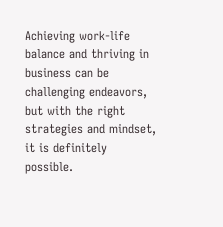Achieving work-life balance and thriving in business can be challenging endeavors, but with the right strategies and mindset, it is definitely possible.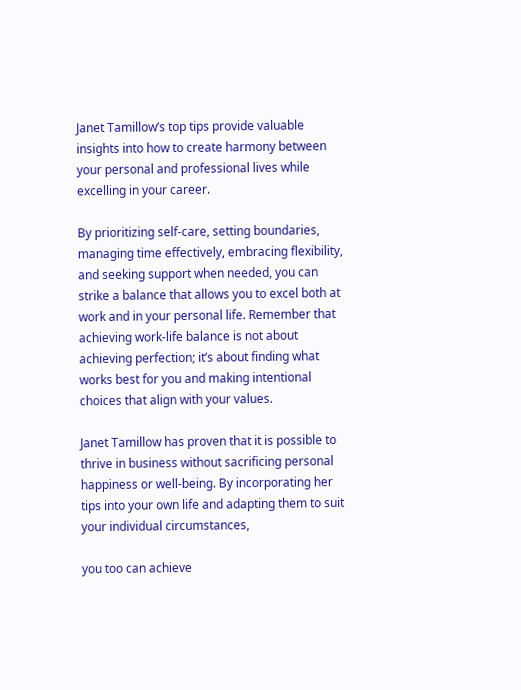Janet Tamillow’s top tips provide valuable insights into how to create harmony between your personal and professional lives while excelling in your career.

By prioritizing self-care, setting boundaries, managing time effectively, embracing flexibility, and seeking support when needed, you can strike a balance that allows you to excel both at work and in your personal life. Remember that achieving work-life balance is not about achieving perfection; it’s about finding what works best for you and making intentional choices that align with your values.

Janet Tamillow has proven that it is possible to thrive in business without sacrificing personal happiness or well-being. By incorporating her tips into your own life and adapting them to suit your individual circumstances,

you too can achieve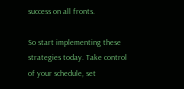success on all fronts.

So start implementing these strategies today. Take control of your schedule, set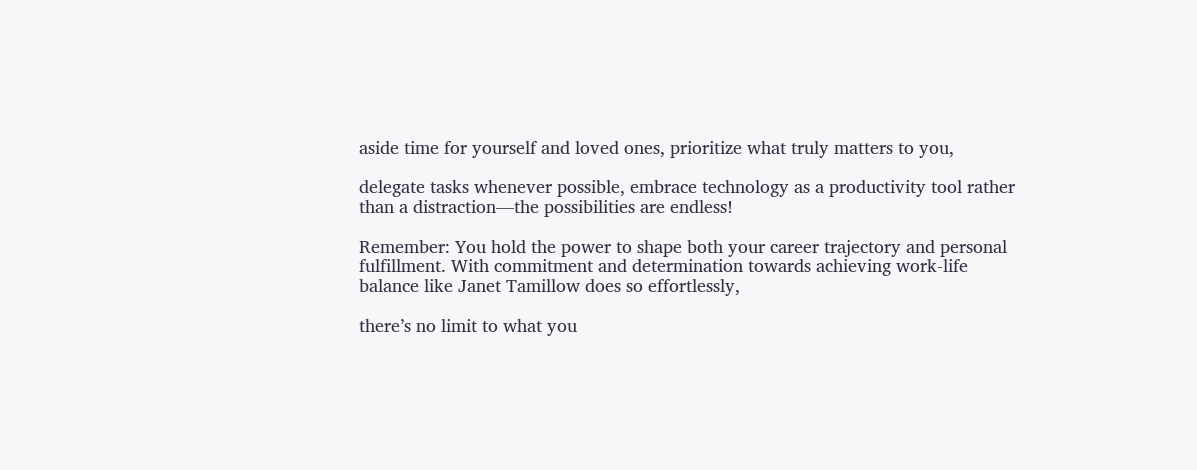aside time for yourself and loved ones, prioritize what truly matters to you,

delegate tasks whenever possible, embrace technology as a productivity tool rather than a distraction—the possibilities are endless!

Remember: You hold the power to shape both your career trajectory and personal fulfillment. With commitment and determination towards achieving work-life balance like Janet Tamillow does so effortlessly,

there’s no limit to what you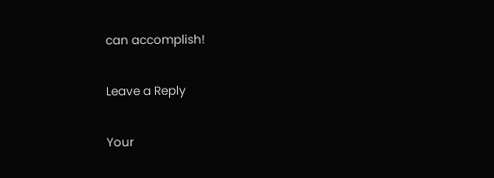can accomplish!

Leave a Reply

Your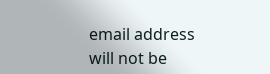email address will not be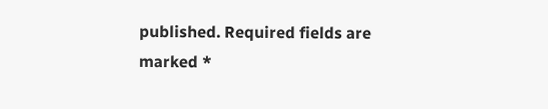published. Required fields are marked *